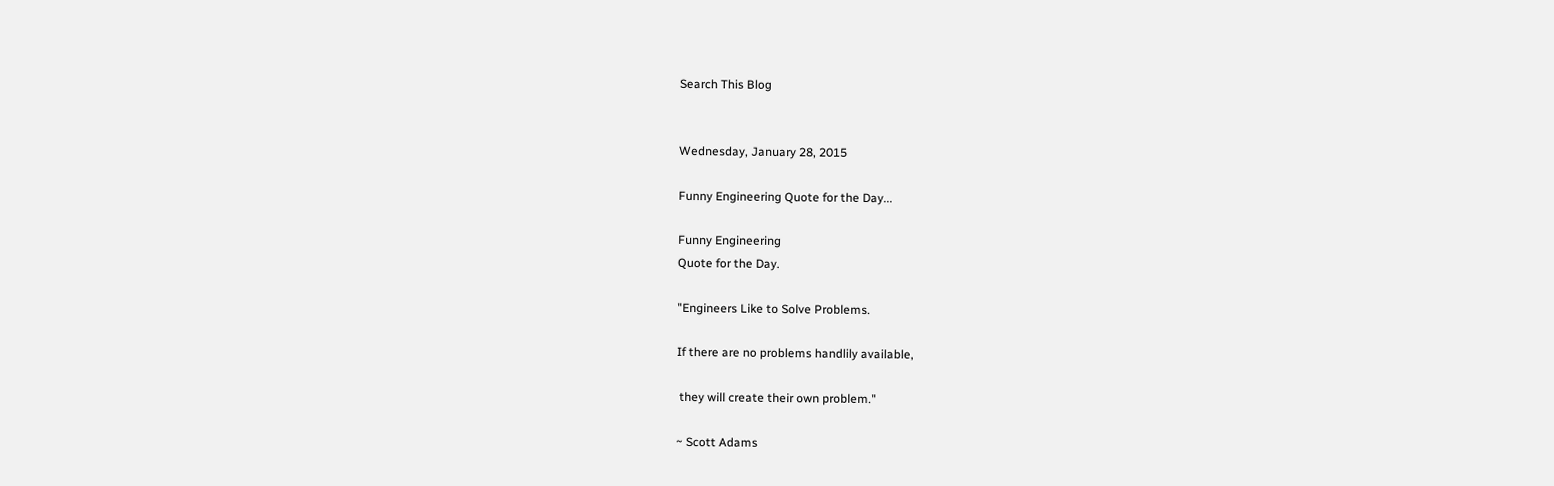Search This Blog


Wednesday, January 28, 2015

Funny Engineering Quote for the Day...

Funny Engineering
Quote for the Day.

"Engineers Like to Solve Problems.

If there are no problems handlily available,

 they will create their own problem."

~ Scott Adams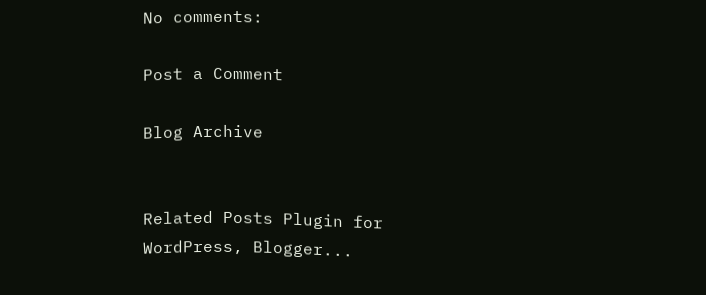No comments:

Post a Comment

Blog Archive


Related Posts Plugin for WordPress, Blogger...